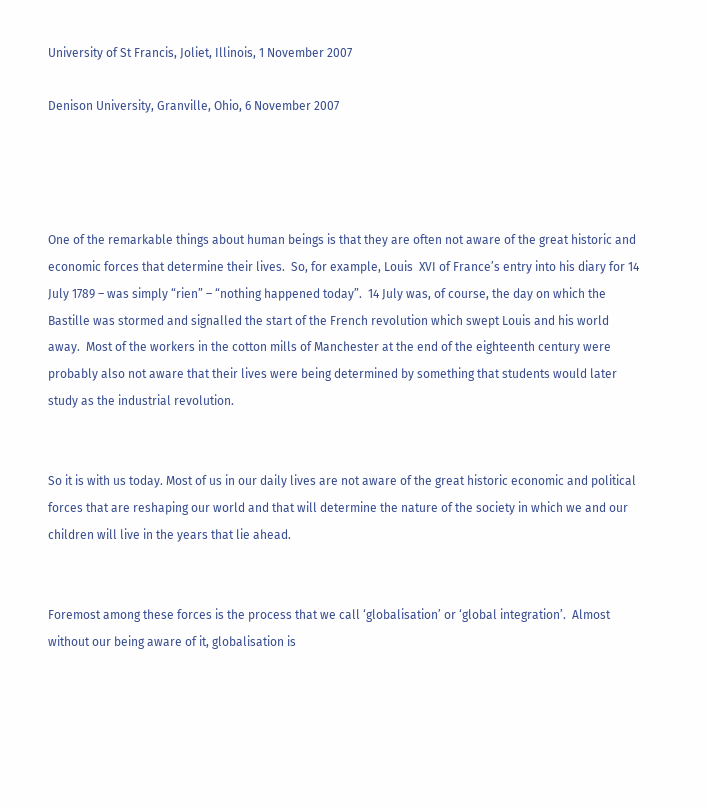University of St Francis, Joliet, Illinois, 1 November 2007

Denison University, Granville, Ohio, 6 November 2007




One of the remarkable things about human beings is that they are often not aware of the great historic and economic forces that determine their lives.  So, for example, Louis  XVI of France’s entry into his diary for 14 July 1789 – was simply “rien” – “nothing happened today”.  14 July was, of course, the day on which the Bastille was stormed and signalled the start of the French revolution which swept Louis and his world away.  Most of the workers in the cotton mills of Manchester at the end of the eighteenth century were probably also not aware that their lives were being determined by something that students would later study as the industrial revolution.


So it is with us today. Most of us in our daily lives are not aware of the great historic economic and political forces that are reshaping our world and that will determine the nature of the society in which we and our children will live in the years that lie ahead.


Foremost among these forces is the process that we call ‘globalisation’ or ‘global integration’.  Almost without our being aware of it, globalisation is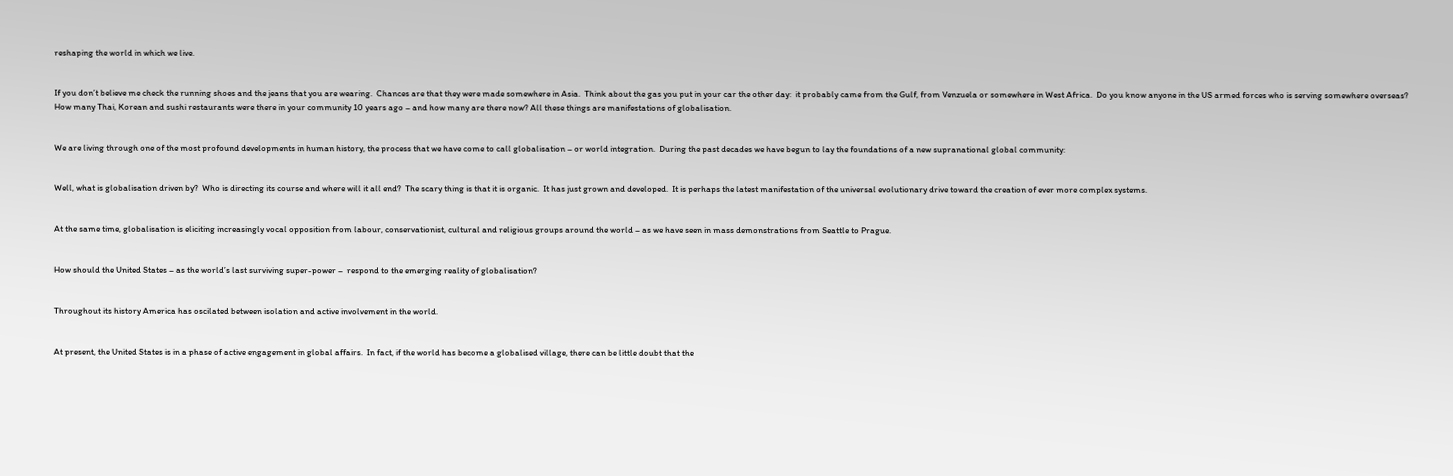reshaping the world in which we live.


If you don’t believe me check the running shoes and the jeans that you are wearing.  Chances are that they were made somewhere in Asia.  Think about the gas you put in your car the other day:  it probably came from the Gulf, from Venzuela or somewhere in West Africa.  Do you know anyone in the US armed forces who is serving somewhere overseas?  How many Thai, Korean and sushi restaurants were there in your community 10 years ago – and how many are there now? All these things are manifestations of globalisation.


We are living through one of the most profound developments in human history, the process that we have come to call globalisation – or world integration.  During the past decades we have begun to lay the foundations of a new supranational global community:


Well, what is globalisation driven by?  Who is directing its course and where will it all end?  The scary thing is that it is organic.  It has just grown and developed.  It is perhaps the latest manifestation of the universal evolutionary drive toward the creation of ever more complex systems.


At the same time, globalisation is eliciting increasingly vocal opposition from labour, conservationist, cultural and religious groups around the world – as we have seen in mass demonstrations from Seattle to Prague.


How should the United States – as the world’s last surviving super-power –  respond to the emerging reality of globalisation?


Throughout its history America has oscilated between isolation and active involvement in the world.


At present, the United States is in a phase of active engagement in global affairs.  In fact, if the world has become a globalised village, there can be little doubt that the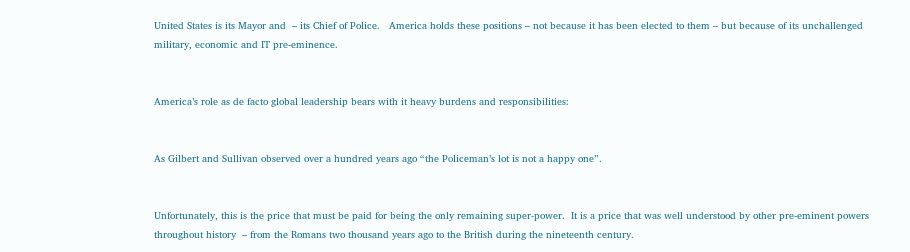United States is its Mayor and  – its Chief of Police.   America holds these positions – not because it has been elected to them – but because of its unchallenged military, economic and IT pre-eminence.


America’s role as de facto global leadership bears with it heavy burdens and responsibilities:


As Gilbert and Sullivan observed over a hundred years ago “the Policeman’s lot is not a happy one”.


Unfortunately, this is the price that must be paid for being the only remaining super-power.  It is a price that was well understood by other pre-eminent powers throughout history  – from the Romans two thousand years ago to the British during the nineteenth century.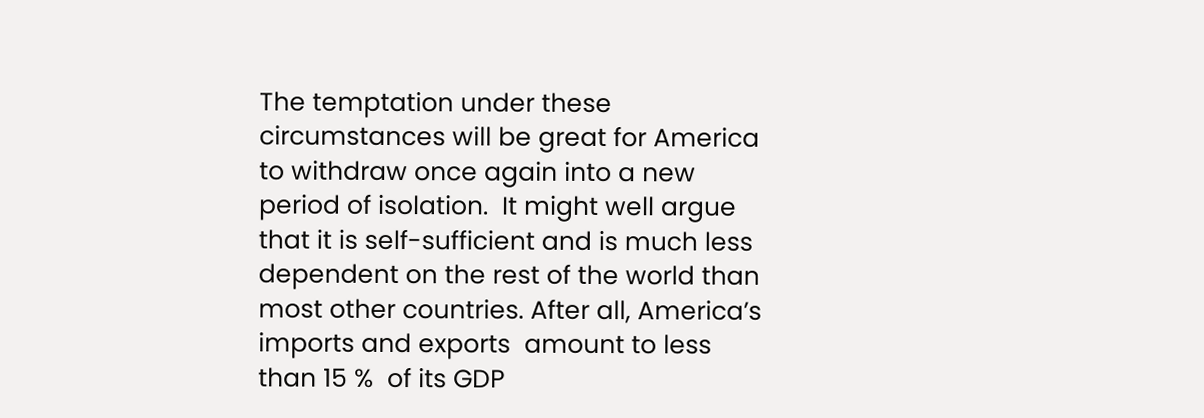The temptation under these circumstances will be great for America to withdraw once again into a new period of isolation.  It might well argue that it is self-sufficient and is much less dependent on the rest of the world than most other countries. After all, America’s imports and exports  amount to less than 15 %  of its GDP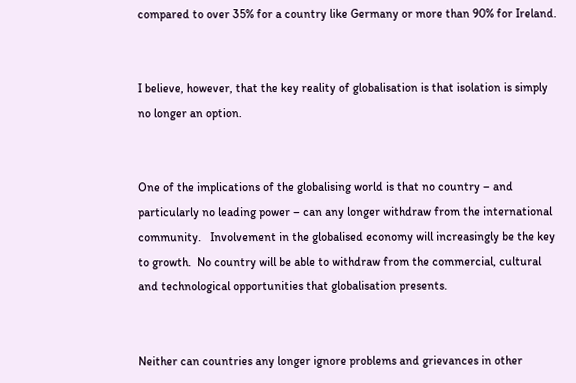compared to over 35% for a country like Germany or more than 90% for Ireland.


I believe, however, that the key reality of globalisation is that isolation is simply no longer an option.


One of the implications of the globalising world is that no country – and particularly no leading power – can any longer withdraw from the international community.   Involvement in the globalised economy will increasingly be the key to growth.  No country will be able to withdraw from the commercial, cultural and technological opportunities that globalisation presents.


Neither can countries any longer ignore problems and grievances in other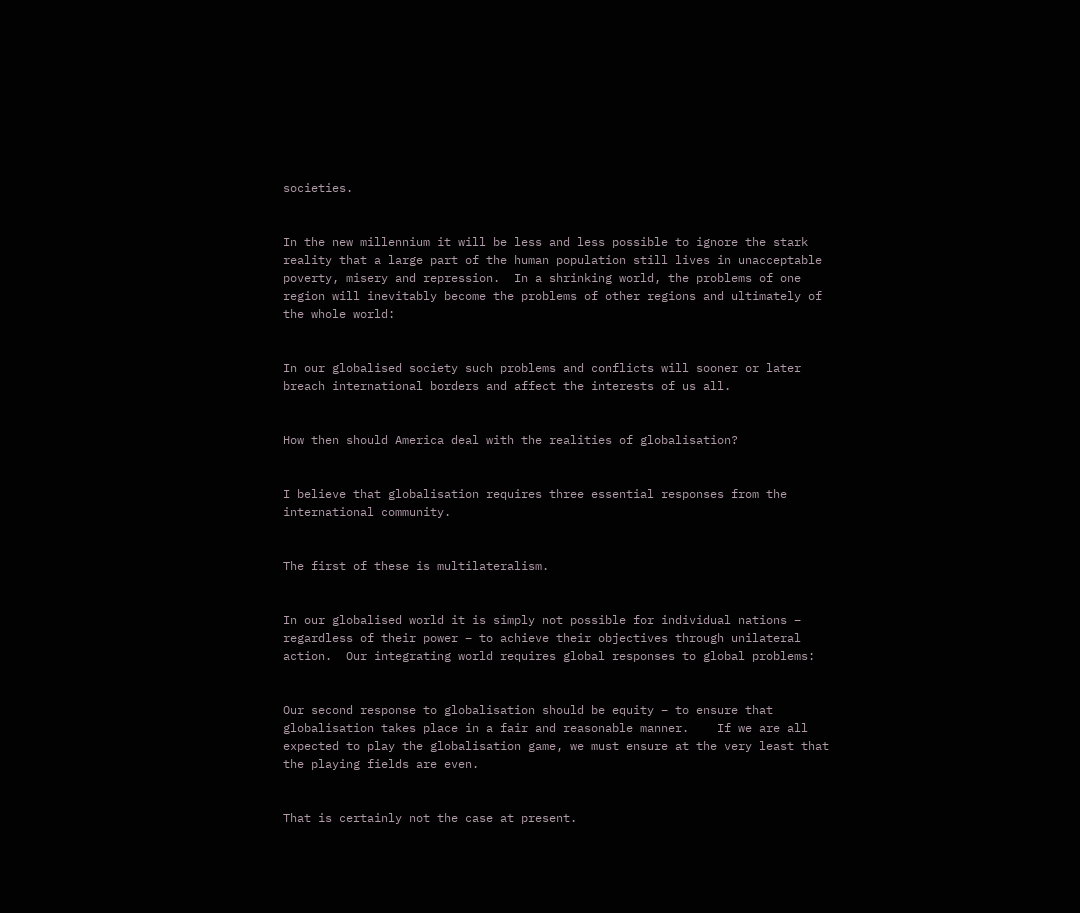societies.


In the new millennium it will be less and less possible to ignore the stark reality that a large part of the human population still lives in unacceptable poverty, misery and repression.  In a shrinking world, the problems of one region will inevitably become the problems of other regions and ultimately of the whole world:


In our globalised society such problems and conflicts will sooner or later breach international borders and affect the interests of us all.


How then should America deal with the realities of globalisation?


I believe that globalisation requires three essential responses from the international community.


The first of these is multilateralism.


In our globalised world it is simply not possible for individual nations – regardless of their power – to achieve their objectives through unilateral action.  Our integrating world requires global responses to global problems:


Our second response to globalisation should be equity – to ensure that globalisation takes place in a fair and reasonable manner.    If we are all expected to play the globalisation game, we must ensure at the very least that the playing fields are even.


That is certainly not the case at present.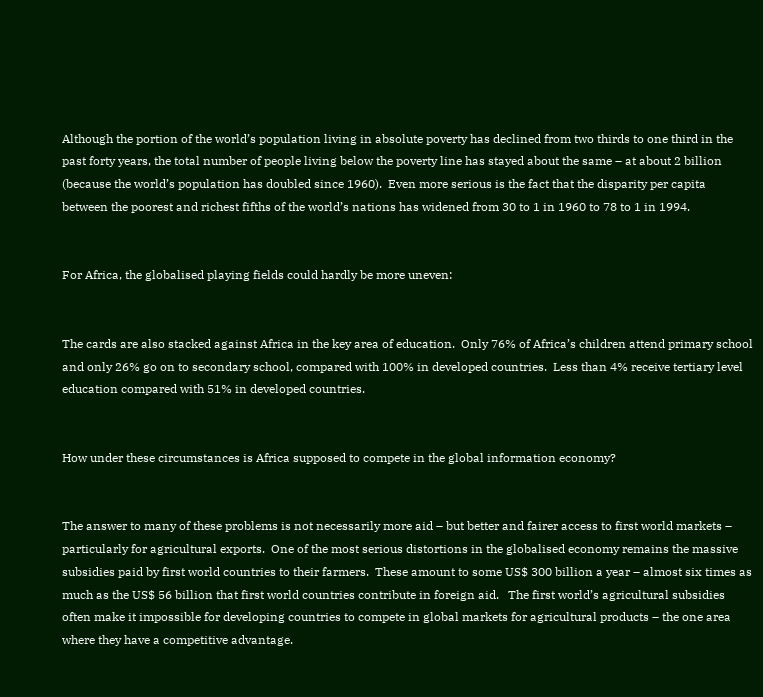Although the portion of the world’s population living in absolute poverty has declined from two thirds to one third in the past forty years, the total number of people living below the poverty line has stayed about the same – at about 2 billion (because the world’s population has doubled since 1960).  Even more serious is the fact that the disparity per capita between the poorest and richest fifths of the world’s nations has widened from 30 to 1 in 1960 to 78 to 1 in 1994.


For Africa, the globalised playing fields could hardly be more uneven:


The cards are also stacked against Africa in the key area of education.  Only 76% of Africa’s children attend primary school and only 26% go on to secondary school, compared with 100% in developed countries.  Less than 4% receive tertiary level education compared with 51% in developed countries.


How under these circumstances is Africa supposed to compete in the global information economy?


The answer to many of these problems is not necessarily more aid – but better and fairer access to first world markets – particularly for agricultural exports.  One of the most serious distortions in the globalised economy remains the massive subsidies paid by first world countries to their farmers.  These amount to some US$ 300 billion a year – almost six times as much as the US$ 56 billion that first world countries contribute in foreign aid.   The first world’s agricultural subsidies often make it impossible for developing countries to compete in global markets for agricultural products – the one area where they have a competitive advantage.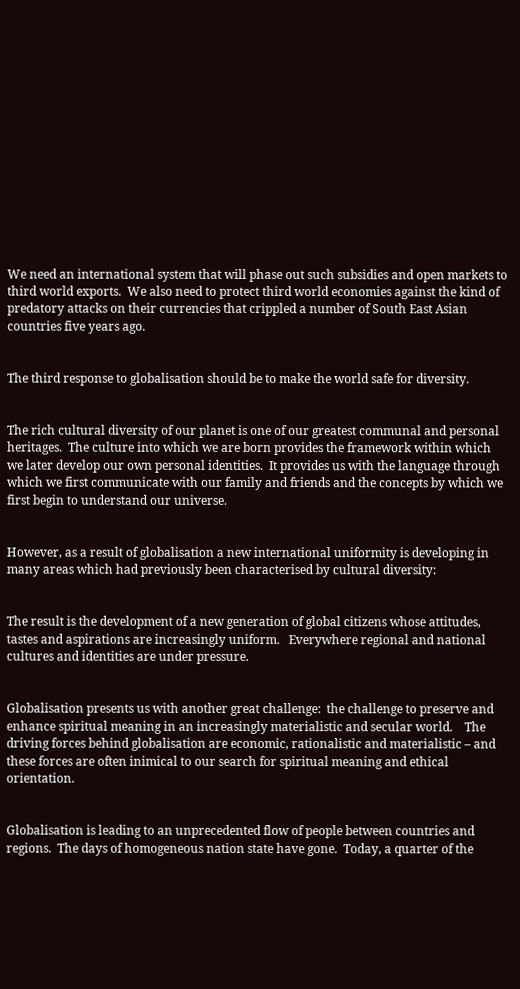We need an international system that will phase out such subsidies and open markets to third world exports.  We also need to protect third world economies against the kind of predatory attacks on their currencies that crippled a number of South East Asian countries five years ago.


The third response to globalisation should be to make the world safe for diversity.


The rich cultural diversity of our planet is one of our greatest communal and personal heritages.  The culture into which we are born provides the framework within which we later develop our own personal identities.  It provides us with the language through which we first communicate with our family and friends and the concepts by which we first begin to understand our universe.


However, as a result of globalisation a new international uniformity is developing in many areas which had previously been characterised by cultural diversity:


The result is the development of a new generation of global citizens whose attitudes, tastes and aspirations are increasingly uniform.   Everywhere regional and national cultures and identities are under pressure.


Globalisation presents us with another great challenge:  the challenge to preserve and enhance spiritual meaning in an increasingly materialistic and secular world.    The driving forces behind globalisation are economic, rationalistic and materialistic – and these forces are often inimical to our search for spiritual meaning and ethical orientation.


Globalisation is leading to an unprecedented flow of people between countries and regions.  The days of homogeneous nation state have gone.  Today, a quarter of the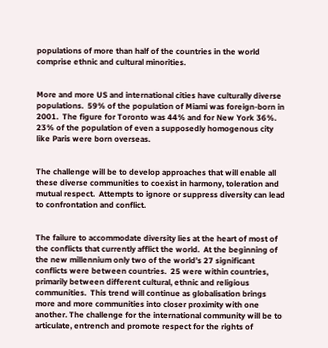populations of more than half of the countries in the world comprise ethnic and cultural minorities.


More and more US and international cities have culturally diverse populations.  59% of the population of Miami was foreign-born in 2001.  The figure for Toronto was 44% and for New York 36%.    23% of the population of even a supposedly homogenous city like Paris were born overseas.


The challenge will be to develop approaches that will enable all these diverse communities to coexist in harmony, toleration and mutual respect.  Attempts to ignore or suppress diversity can lead to confrontation and conflict.


The failure to accommodate diversity lies at the heart of most of the conflicts that currently afflict the world.  At the beginning of the new millennium only two of the world’s 27 significant conflicts were between countries.  25 were within countries, primarily between different cultural, ethnic and religious communities.  This trend will continue as globalisation brings more and more communities into closer proximity with one another. The challenge for the international community will be to articulate, entrench and promote respect for the rights of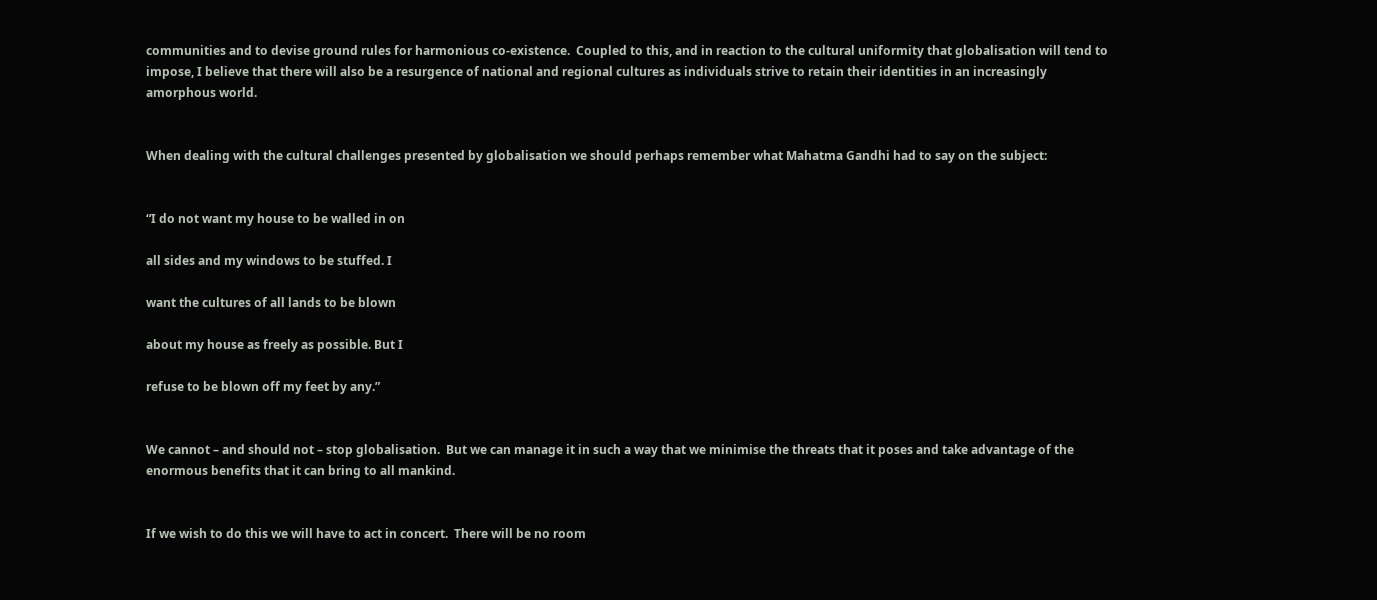communities and to devise ground rules for harmonious co-existence.  Coupled to this, and in reaction to the cultural uniformity that globalisation will tend to impose, I believe that there will also be a resurgence of national and regional cultures as individuals strive to retain their identities in an increasingly amorphous world.


When dealing with the cultural challenges presented by globalisation we should perhaps remember what Mahatma Gandhi had to say on the subject:


“I do not want my house to be walled in on

all sides and my windows to be stuffed. I

want the cultures of all lands to be blown

about my house as freely as possible. But I

refuse to be blown off my feet by any.”


We cannot – and should not – stop globalisation.  But we can manage it in such a way that we minimise the threats that it poses and take advantage of the enormous benefits that it can bring to all mankind.


If we wish to do this we will have to act in concert.  There will be no room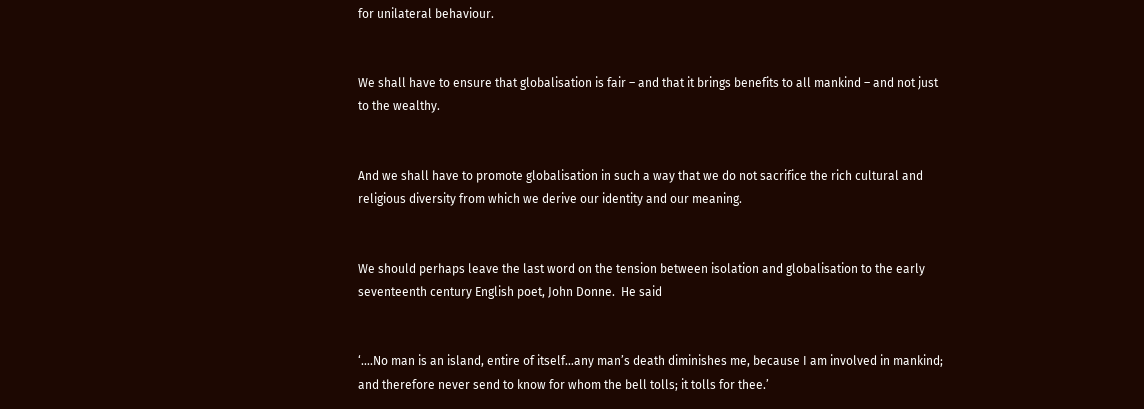for unilateral behaviour.


We shall have to ensure that globalisation is fair – and that it brings benefits to all mankind – and not just to the wealthy.


And we shall have to promote globalisation in such a way that we do not sacrifice the rich cultural and religious diversity from which we derive our identity and our meaning.


We should perhaps leave the last word on the tension between isolation and globalisation to the early seventeenth century English poet, John Donne.  He said


‘….No man is an island, entire of itself…any man’s death diminishes me, because I am involved in mankind; and therefore never send to know for whom the bell tolls; it tolls for thee.’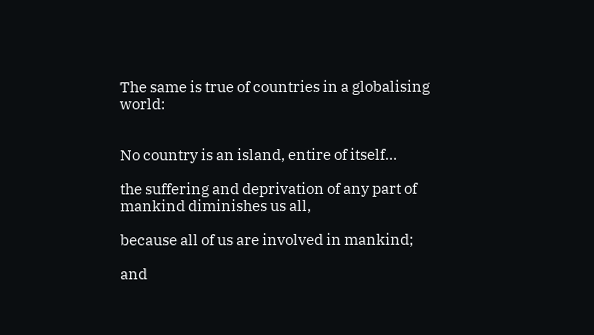The same is true of countries in a globalising world:


No country is an island, entire of itself…

the suffering and deprivation of any part of mankind diminishes us all,

because all of us are involved in mankind;

and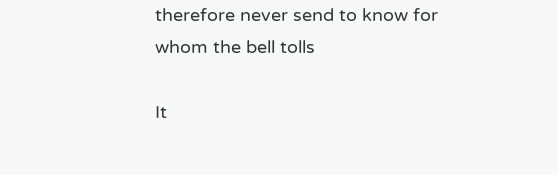therefore never send to know for whom the bell tolls

It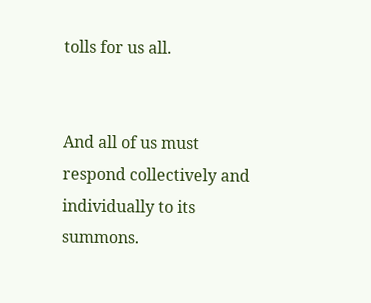tolls for us all.


And all of us must respond collectively and individually to its summons.